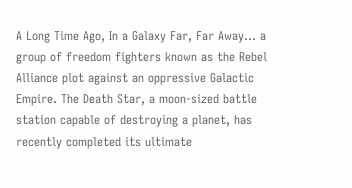A Long Time Ago, In a Galaxy Far, Far Away… a group of freedom fighters known as the Rebel Alliance plot against an oppressive Galactic Empire. The Death Star, a moon-sized battle station capable of destroying a planet, has recently completed its ultimate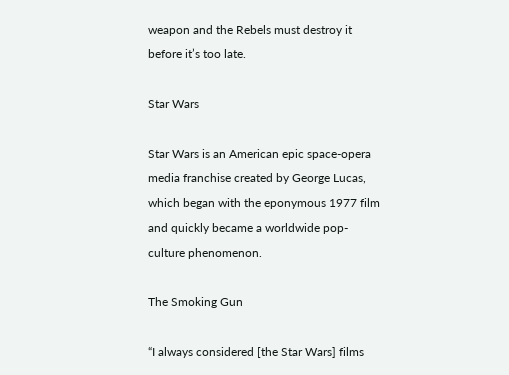weapon and the Rebels must destroy it before it’s too late.

Star Wars

Star Wars is an American epic space-opera media franchise created by George Lucas, which began with the eponymous 1977 film and quickly became a worldwide pop-culture phenomenon.

The Smoking Gun

“I always considered [the Star Wars] films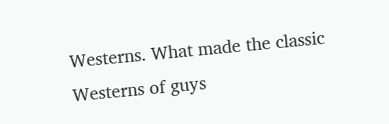Westerns. What made the classic Westerns of guys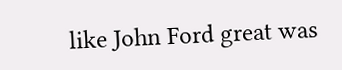like John Ford great was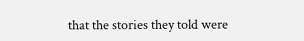that the stories they told were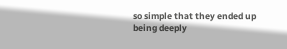so simple that they ended up being deeply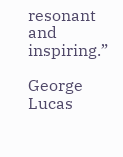resonant and inspiring.”

George Lucas